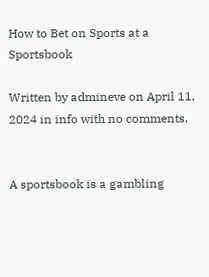How to Bet on Sports at a Sportsbook

Written by admineve on April 11, 2024 in info with no comments.


A sportsbook is a gambling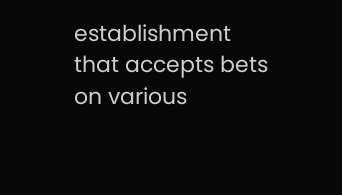establishment that accepts bets on various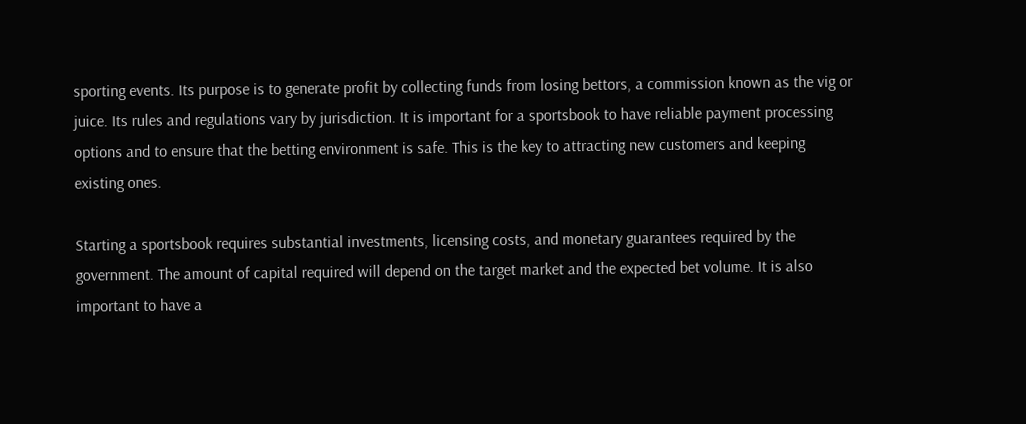sporting events. Its purpose is to generate profit by collecting funds from losing bettors, a commission known as the vig or juice. Its rules and regulations vary by jurisdiction. It is important for a sportsbook to have reliable payment processing options and to ensure that the betting environment is safe. This is the key to attracting new customers and keeping existing ones.

Starting a sportsbook requires substantial investments, licensing costs, and monetary guarantees required by the government. The amount of capital required will depend on the target market and the expected bet volume. It is also important to have a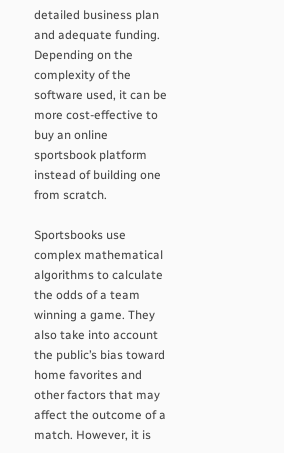detailed business plan and adequate funding. Depending on the complexity of the software used, it can be more cost-effective to buy an online sportsbook platform instead of building one from scratch.

Sportsbooks use complex mathematical algorithms to calculate the odds of a team winning a game. They also take into account the public’s bias toward home favorites and other factors that may affect the outcome of a match. However, it is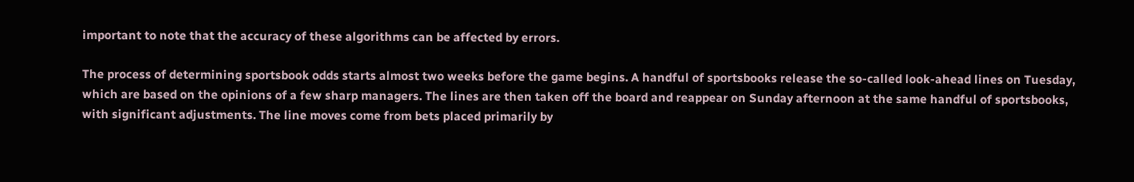important to note that the accuracy of these algorithms can be affected by errors.

The process of determining sportsbook odds starts almost two weeks before the game begins. A handful of sportsbooks release the so-called look-ahead lines on Tuesday, which are based on the opinions of a few sharp managers. The lines are then taken off the board and reappear on Sunday afternoon at the same handful of sportsbooks, with significant adjustments. The line moves come from bets placed primarily by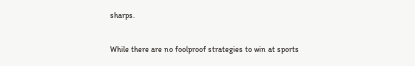sharps.

While there are no foolproof strategies to win at sports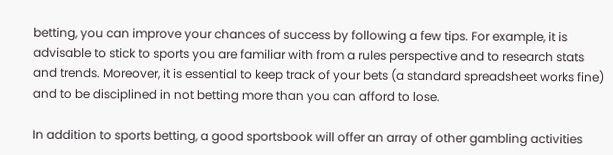betting, you can improve your chances of success by following a few tips. For example, it is advisable to stick to sports you are familiar with from a rules perspective and to research stats and trends. Moreover, it is essential to keep track of your bets (a standard spreadsheet works fine) and to be disciplined in not betting more than you can afford to lose.

In addition to sports betting, a good sportsbook will offer an array of other gambling activities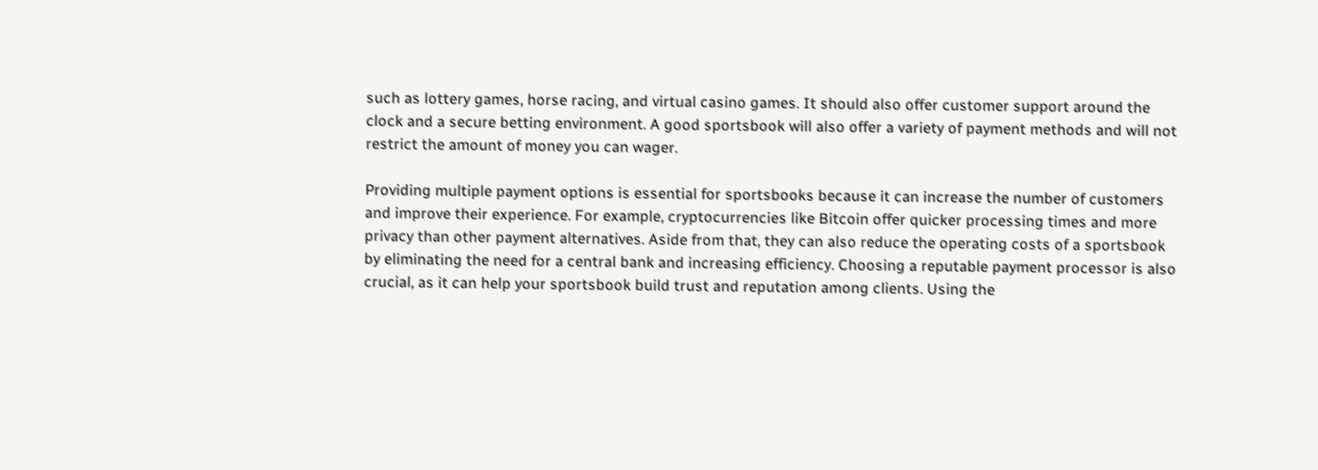such as lottery games, horse racing, and virtual casino games. It should also offer customer support around the clock and a secure betting environment. A good sportsbook will also offer a variety of payment methods and will not restrict the amount of money you can wager.

Providing multiple payment options is essential for sportsbooks because it can increase the number of customers and improve their experience. For example, cryptocurrencies like Bitcoin offer quicker processing times and more privacy than other payment alternatives. Aside from that, they can also reduce the operating costs of a sportsbook by eliminating the need for a central bank and increasing efficiency. Choosing a reputable payment processor is also crucial, as it can help your sportsbook build trust and reputation among clients. Using the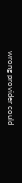wrong provider could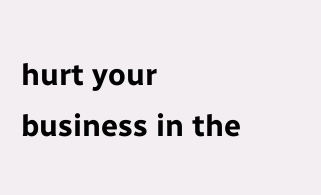hurt your business in the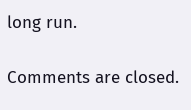long run.

Comments are closed.